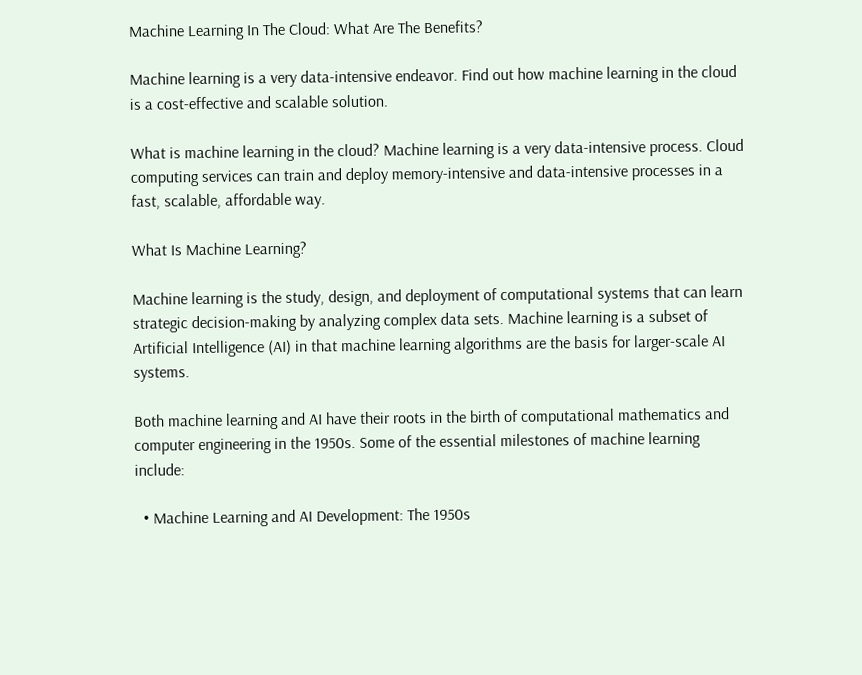Machine Learning In The Cloud: What Are The Benefits?

Machine learning is a very data-intensive endeavor. Find out how machine learning in the cloud is a cost-effective and scalable solution.

What is machine learning in the cloud? Machine learning is a very data-intensive process. Cloud computing services can train and deploy memory-intensive and data-intensive processes in a fast, scalable, affordable way.

What Is Machine Learning?

Machine learning is the study, design, and deployment of computational systems that can learn strategic decision-making by analyzing complex data sets. Machine learning is a subset of Artificial Intelligence (AI) in that machine learning algorithms are the basis for larger-scale AI systems.

Both machine learning and AI have their roots in the birth of computational mathematics and computer engineering in the 1950s. Some of the essential milestones of machine learning include:

  • Machine Learning and AI Development: The 1950s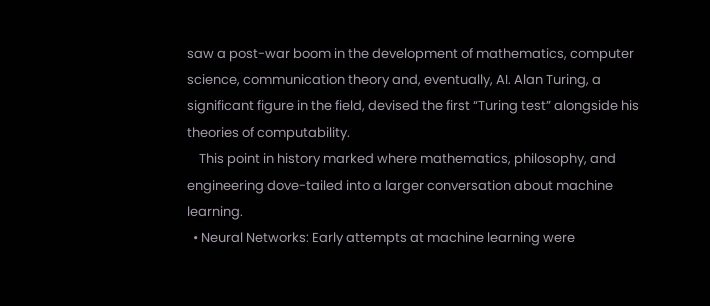saw a post-war boom in the development of mathematics, computer science, communication theory and, eventually, AI. Alan Turing, a significant figure in the field, devised the first “Turing test” alongside his theories of computability.
    This point in history marked where mathematics, philosophy, and engineering dove-tailed into a larger conversation about machine learning.
  • Neural Networks: Early attempts at machine learning were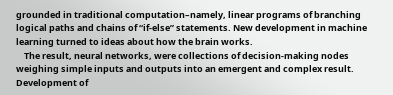grounded in traditional computation–namely, linear programs of branching logical paths and chains of “if-else” statements. New development in machine learning turned to ideas about how the brain works.
    The result, neural networks, were collections of decision-making nodes weighing simple inputs and outputs into an emergent and complex result. Development of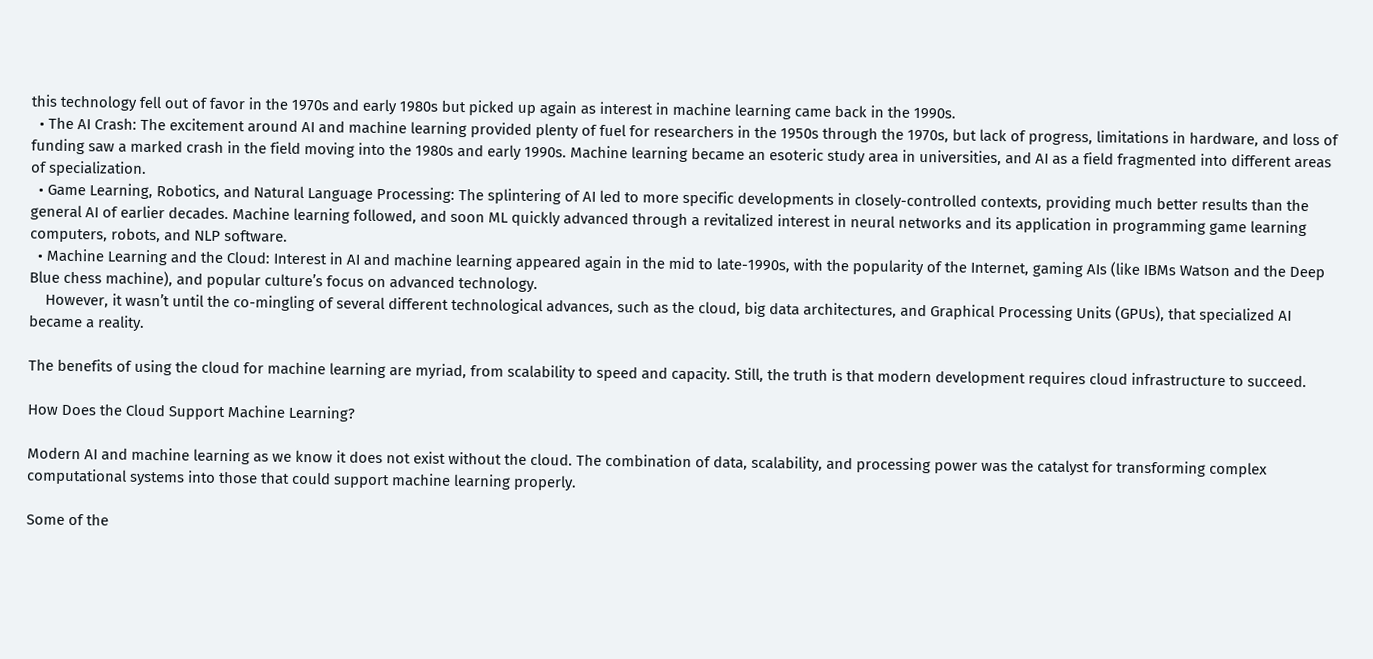this technology fell out of favor in the 1970s and early 1980s but picked up again as interest in machine learning came back in the 1990s.
  • The AI Crash: The excitement around AI and machine learning provided plenty of fuel for researchers in the 1950s through the 1970s, but lack of progress, limitations in hardware, and loss of funding saw a marked crash in the field moving into the 1980s and early 1990s. Machine learning became an esoteric study area in universities, and AI as a field fragmented into different areas of specialization.
  • Game Learning, Robotics, and Natural Language Processing: The splintering of AI led to more specific developments in closely-controlled contexts, providing much better results than the general AI of earlier decades. Machine learning followed, and soon ML quickly advanced through a revitalized interest in neural networks and its application in programming game learning computers, robots, and NLP software.
  • Machine Learning and the Cloud: Interest in AI and machine learning appeared again in the mid to late-1990s, with the popularity of the Internet, gaming AIs (like IBMs Watson and the Deep Blue chess machine), and popular culture’s focus on advanced technology.
    However, it wasn’t until the co-mingling of several different technological advances, such as the cloud, big data architectures, and Graphical Processing Units (GPUs), that specialized AI became a reality.

The benefits of using the cloud for machine learning are myriad, from scalability to speed and capacity. Still, the truth is that modern development requires cloud infrastructure to succeed.

How Does the Cloud Support Machine Learning?

Modern AI and machine learning as we know it does not exist without the cloud. The combination of data, scalability, and processing power was the catalyst for transforming complex computational systems into those that could support machine learning properly.

Some of the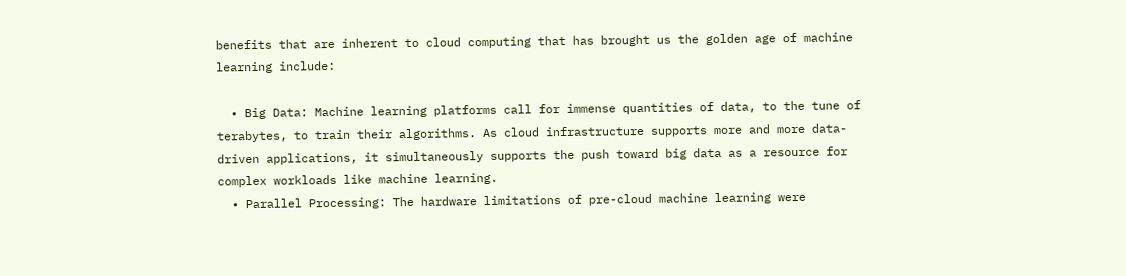benefits that are inherent to cloud computing that has brought us the golden age of machine learning include:

  • Big Data: Machine learning platforms call for immense quantities of data, to the tune of terabytes, to train their algorithms. As cloud infrastructure supports more and more data-driven applications, it simultaneously supports the push toward big data as a resource for complex workloads like machine learning.
  • Parallel Processing: The hardware limitations of pre-cloud machine learning were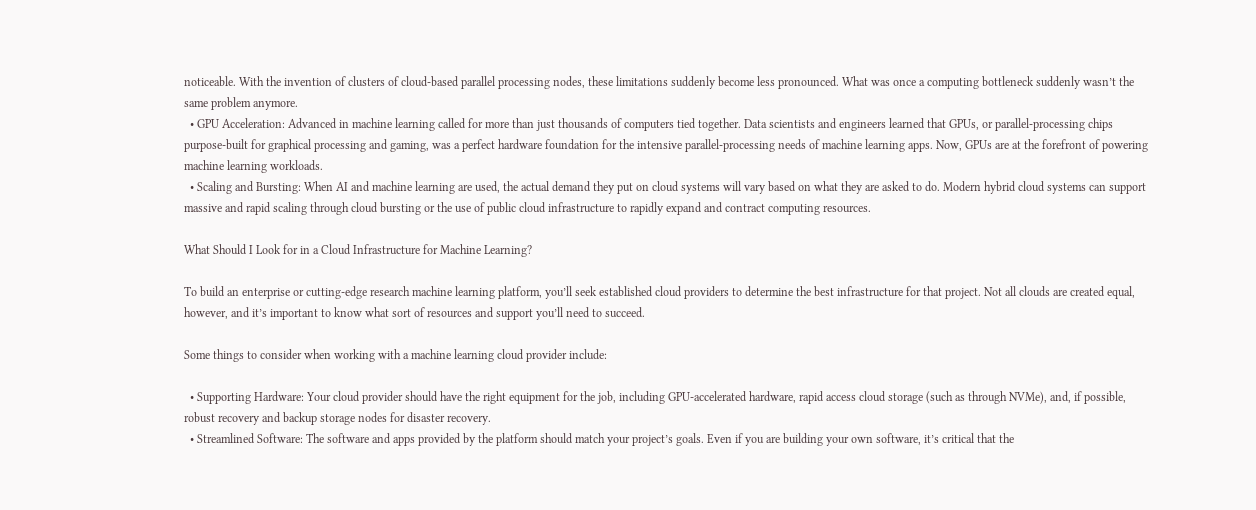noticeable. With the invention of clusters of cloud-based parallel processing nodes, these limitations suddenly become less pronounced. What was once a computing bottleneck suddenly wasn’t the same problem anymore.
  • GPU Acceleration: Advanced in machine learning called for more than just thousands of computers tied together. Data scientists and engineers learned that GPUs, or parallel-processing chips purpose-built for graphical processing and gaming, was a perfect hardware foundation for the intensive parallel-processing needs of machine learning apps. Now, GPUs are at the forefront of powering machine learning workloads.
  • Scaling and Bursting: When AI and machine learning are used, the actual demand they put on cloud systems will vary based on what they are asked to do. Modern hybrid cloud systems can support massive and rapid scaling through cloud bursting or the use of public cloud infrastructure to rapidly expand and contract computing resources.

What Should I Look for in a Cloud Infrastructure for Machine Learning?

To build an enterprise or cutting-edge research machine learning platform, you’ll seek established cloud providers to determine the best infrastructure for that project. Not all clouds are created equal, however, and it’s important to know what sort of resources and support you’ll need to succeed.

Some things to consider when working with a machine learning cloud provider include:

  • Supporting Hardware: Your cloud provider should have the right equipment for the job, including GPU-accelerated hardware, rapid access cloud storage (such as through NVMe), and, if possible, robust recovery and backup storage nodes for disaster recovery.
  • Streamlined Software: The software and apps provided by the platform should match your project’s goals. Even if you are building your own software, it’s critical that the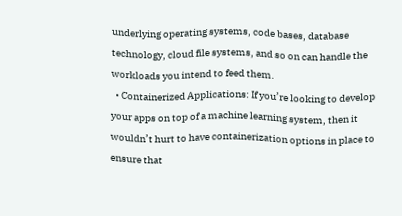underlying operating systems, code bases, database technology, cloud file systems, and so on can handle the workloads you intend to feed them.
  • Containerized Applications: If you’re looking to develop your apps on top of a machine learning system, then it wouldn’t hurt to have containerization options in place to ensure that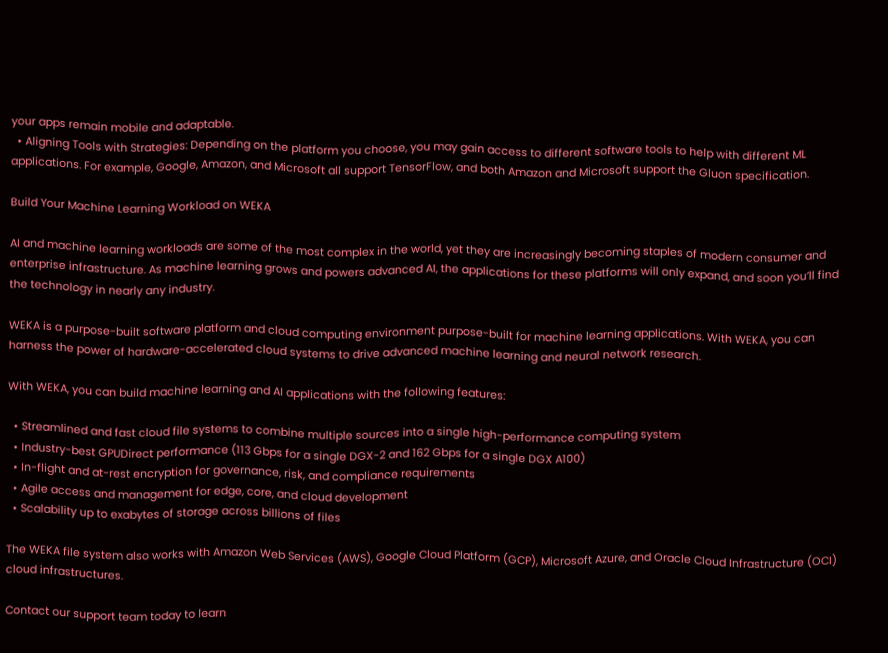your apps remain mobile and adaptable.
  • Aligning Tools with Strategies: Depending on the platform you choose, you may gain access to different software tools to help with different ML applications. For example, Google, Amazon, and Microsoft all support TensorFlow, and both Amazon and Microsoft support the Gluon specification.

Build Your Machine Learning Workload on WEKA

AI and machine learning workloads are some of the most complex in the world, yet they are increasingly becoming staples of modern consumer and enterprise infrastructure. As machine learning grows and powers advanced AI, the applications for these platforms will only expand, and soon you’ll find the technology in nearly any industry.

WEKA is a purpose-built software platform and cloud computing environment purpose-built for machine learning applications. With WEKA, you can harness the power of hardware-accelerated cloud systems to drive advanced machine learning and neural network research.

With WEKA, you can build machine learning and AI applications with the following features:

  • Streamlined and fast cloud file systems to combine multiple sources into a single high-performance computing system
  • Industry-best GPUDirect performance (113 Gbps for a single DGX-2 and 162 Gbps for a single DGX A100)
  • In-flight and at-rest encryption for governance, risk, and compliance requirements
  • Agile access and management for edge, core, and cloud development
  • Scalability up to exabytes of storage across billions of files

The WEKA file system also works with Amazon Web Services (AWS), Google Cloud Platform (GCP), Microsoft Azure, and Oracle Cloud Infrastructure (OCI) cloud infrastructures.

Contact our support team today to learn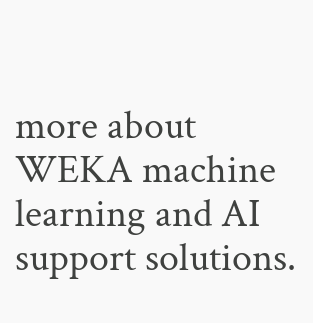more about WEKA machine learning and AI support solutions.